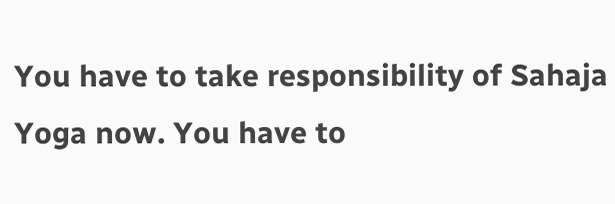You have to take responsibility of Sahaja Yoga now. You have to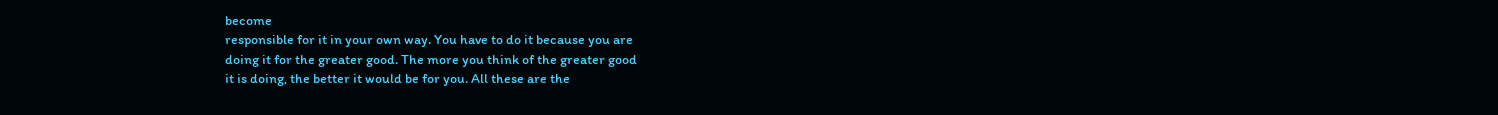become
responsible for it in your own way. You have to do it because you are
doing it for the greater good. The more you think of the greater good
it is doing, the better it would be for you. All these are the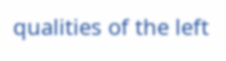qualities of the left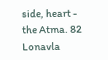side, heart - the Atma. 82 Lonavla